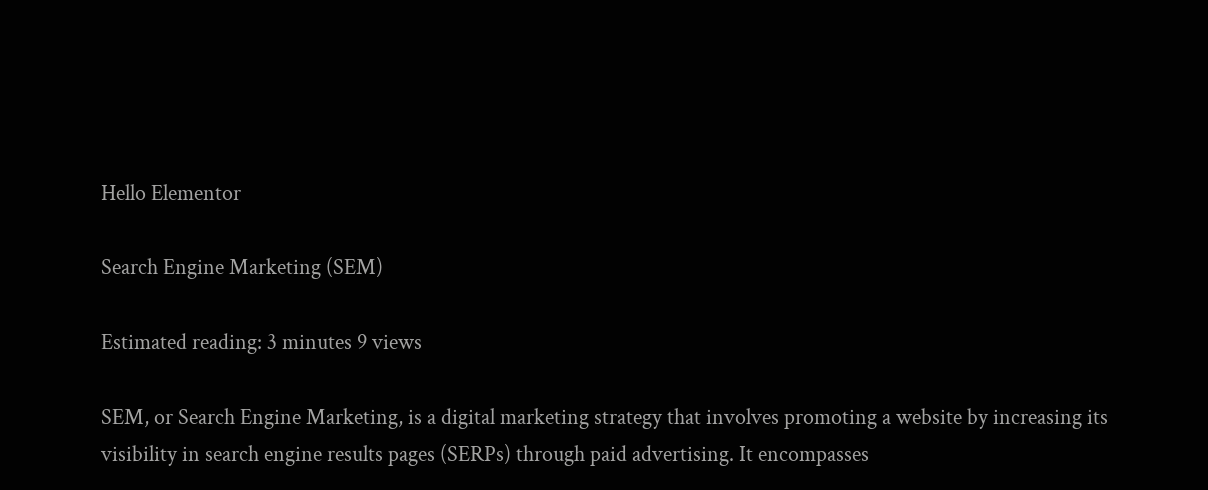Hello Elementor

Search Engine Marketing (SEM)

Estimated reading: 3 minutes 9 views

SEM, or Search Engine Marketing, is a digital marketing strategy that involves promoting a website by increasing its visibility in search engine results pages (SERPs) through paid advertising. It encompasses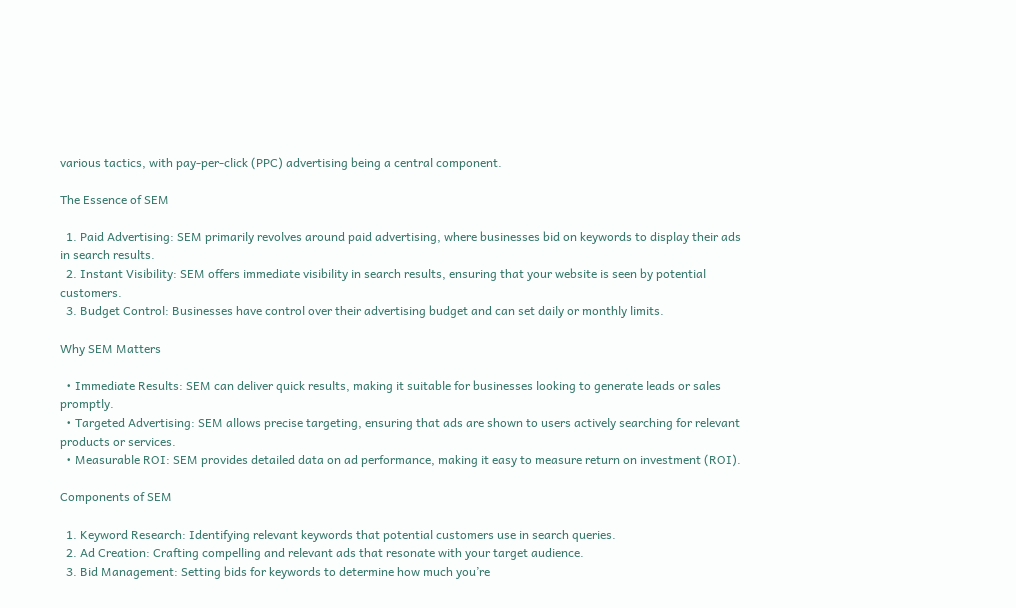various tactics, with pay-per-click (PPC) advertising being a central component.

The Essence of SEM

  1. Paid Advertising: SEM primarily revolves around paid advertising, where businesses bid on keywords to display their ads in search results.
  2. Instant Visibility: SEM offers immediate visibility in search results, ensuring that your website is seen by potential customers.
  3. Budget Control: Businesses have control over their advertising budget and can set daily or monthly limits.

Why SEM Matters

  • Immediate Results: SEM can deliver quick results, making it suitable for businesses looking to generate leads or sales promptly.
  • Targeted Advertising: SEM allows precise targeting, ensuring that ads are shown to users actively searching for relevant products or services.
  • Measurable ROI: SEM provides detailed data on ad performance, making it easy to measure return on investment (ROI).

Components of SEM

  1. Keyword Research: Identifying relevant keywords that potential customers use in search queries.
  2. Ad Creation: Crafting compelling and relevant ads that resonate with your target audience.
  3. Bid Management: Setting bids for keywords to determine how much you’re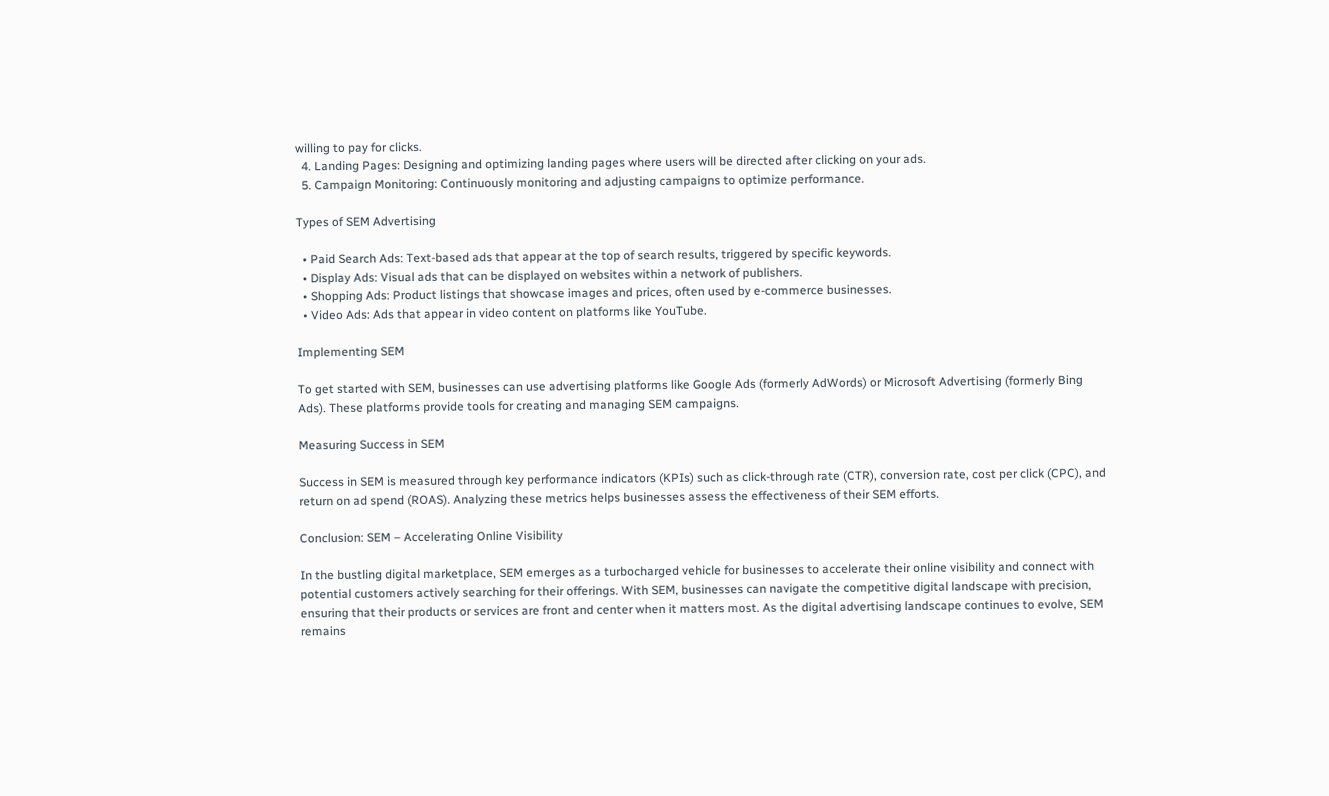willing to pay for clicks.
  4. Landing Pages: Designing and optimizing landing pages where users will be directed after clicking on your ads.
  5. Campaign Monitoring: Continuously monitoring and adjusting campaigns to optimize performance.

Types of SEM Advertising

  • Paid Search Ads: Text-based ads that appear at the top of search results, triggered by specific keywords.
  • Display Ads: Visual ads that can be displayed on websites within a network of publishers.
  • Shopping Ads: Product listings that showcase images and prices, often used by e-commerce businesses.
  • Video Ads: Ads that appear in video content on platforms like YouTube.

Implementing SEM

To get started with SEM, businesses can use advertising platforms like Google Ads (formerly AdWords) or Microsoft Advertising (formerly Bing Ads). These platforms provide tools for creating and managing SEM campaigns.

Measuring Success in SEM

Success in SEM is measured through key performance indicators (KPIs) such as click-through rate (CTR), conversion rate, cost per click (CPC), and return on ad spend (ROAS). Analyzing these metrics helps businesses assess the effectiveness of their SEM efforts.

Conclusion: SEM – Accelerating Online Visibility

In the bustling digital marketplace, SEM emerges as a turbocharged vehicle for businesses to accelerate their online visibility and connect with potential customers actively searching for their offerings. With SEM, businesses can navigate the competitive digital landscape with precision, ensuring that their products or services are front and center when it matters most. As the digital advertising landscape continues to evolve, SEM remains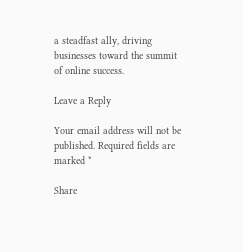a steadfast ally, driving businesses toward the summit of online success.

Leave a Reply

Your email address will not be published. Required fields are marked *

Share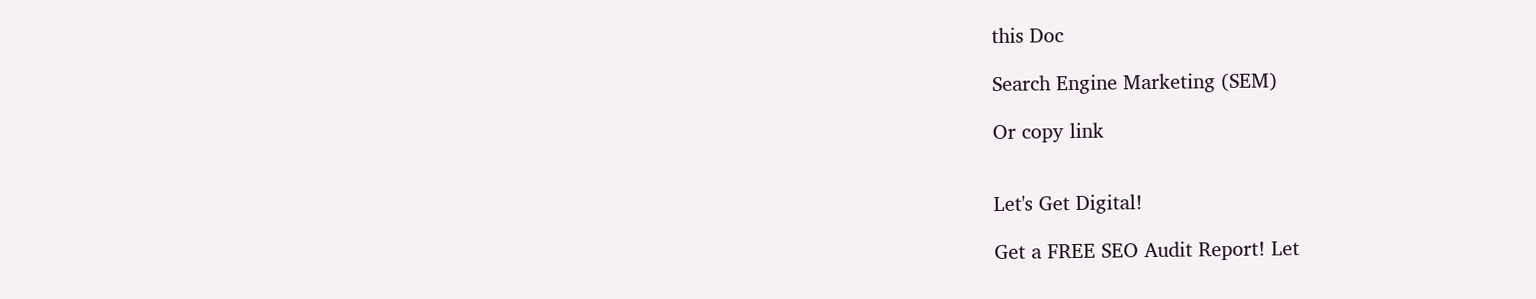this Doc

Search Engine Marketing (SEM)

Or copy link


Let's Get Digital!

Get a FREE SEO Audit Report! Let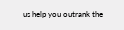us help you outrank the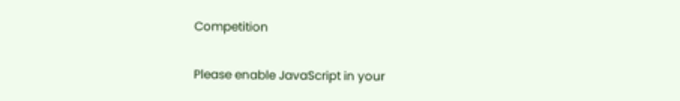Competition

Please enable JavaScript in your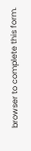browser to complete this form.